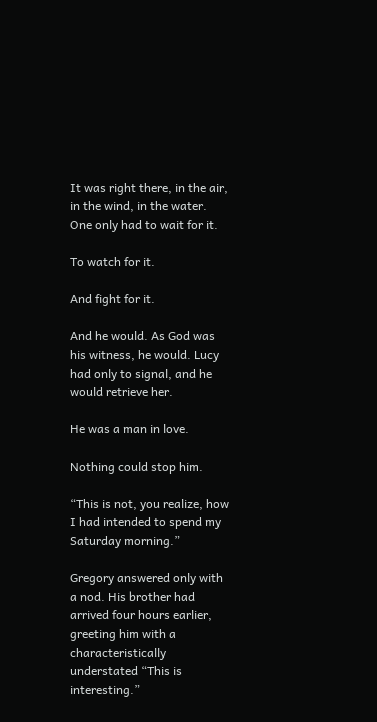It was right there, in the air, in the wind, in the water. One only had to wait for it.

To watch for it.

And fight for it.

And he would. As God was his witness, he would. Lucy had only to signal, and he would retrieve her.

He was a man in love.

Nothing could stop him.

“This is not, you realize, how I had intended to spend my Saturday morning.”

Gregory answered only with a nod. His brother had arrived four hours earlier, greeting him with a characteristically understated “This is interesting.”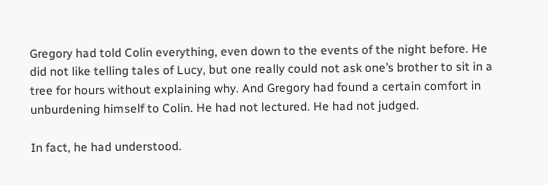Gregory had told Colin everything, even down to the events of the night before. He did not like telling tales of Lucy, but one really could not ask one’s brother to sit in a tree for hours without explaining why. And Gregory had found a certain comfort in unburdening himself to Colin. He had not lectured. He had not judged.

In fact, he had understood.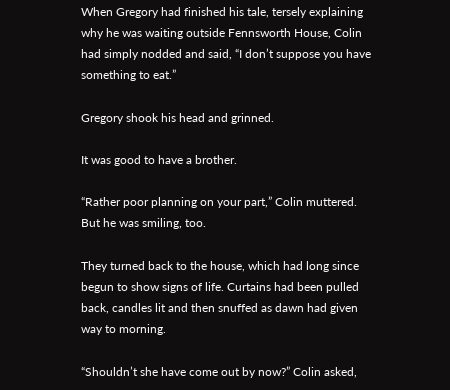When Gregory had finished his tale, tersely explaining why he was waiting outside Fennsworth House, Colin had simply nodded and said, “I don’t suppose you have something to eat.”

Gregory shook his head and grinned.

It was good to have a brother.

“Rather poor planning on your part,” Colin muttered. But he was smiling, too.

They turned back to the house, which had long since begun to show signs of life. Curtains had been pulled back, candles lit and then snuffed as dawn had given way to morning.

“Shouldn’t she have come out by now?” Colin asked,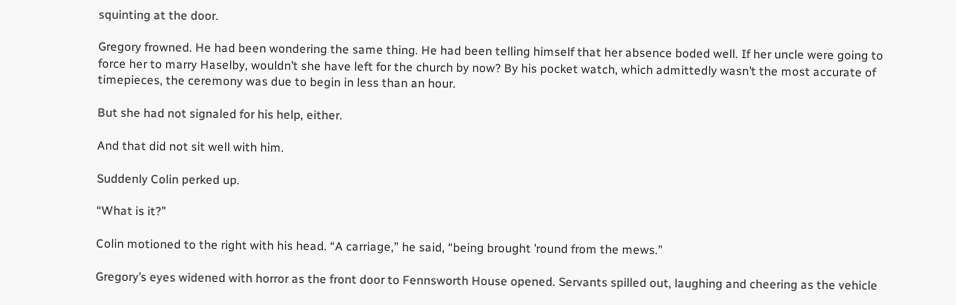squinting at the door.

Gregory frowned. He had been wondering the same thing. He had been telling himself that her absence boded well. If her uncle were going to force her to marry Haselby, wouldn’t she have left for the church by now? By his pocket watch, which admittedly wasn’t the most accurate of timepieces, the ceremony was due to begin in less than an hour.

But she had not signaled for his help, either.

And that did not sit well with him.

Suddenly Colin perked up.

“What is it?”

Colin motioned to the right with his head. “A carriage,” he said, “being brought ’round from the mews.”

Gregory’s eyes widened with horror as the front door to Fennsworth House opened. Servants spilled out, laughing and cheering as the vehicle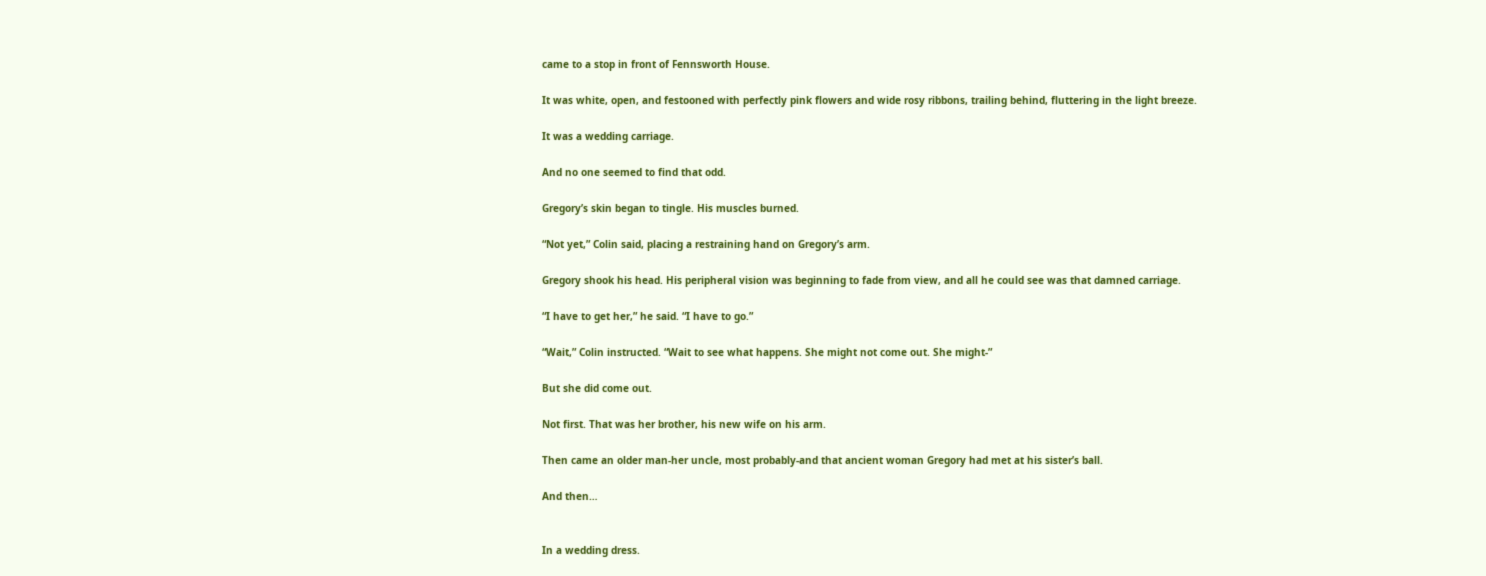came to a stop in front of Fennsworth House.

It was white, open, and festooned with perfectly pink flowers and wide rosy ribbons, trailing behind, fluttering in the light breeze.

It was a wedding carriage.

And no one seemed to find that odd.

Gregory’s skin began to tingle. His muscles burned.

“Not yet,” Colin said, placing a restraining hand on Gregory’s arm.

Gregory shook his head. His peripheral vision was beginning to fade from view, and all he could see was that damned carriage.

“I have to get her,” he said. “I have to go.”

“Wait,” Colin instructed. “Wait to see what happens. She might not come out. She might-”

But she did come out.

Not first. That was her brother, his new wife on his arm.

Then came an older man-her uncle, most probably-and that ancient woman Gregory had met at his sister’s ball.

And then…


In a wedding dress.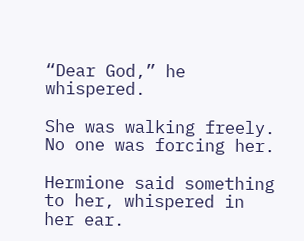“Dear God,” he whispered.

She was walking freely. No one was forcing her.

Hermione said something to her, whispered in her ear.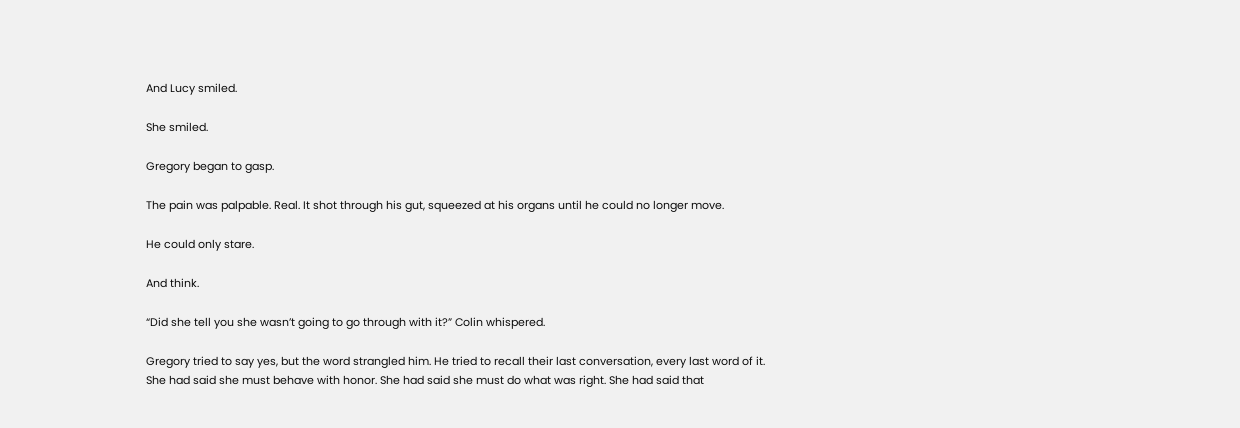And Lucy smiled.

She smiled.

Gregory began to gasp.

The pain was palpable. Real. It shot through his gut, squeezed at his organs until he could no longer move.

He could only stare.

And think.

“Did she tell you she wasn’t going to go through with it?” Colin whispered.

Gregory tried to say yes, but the word strangled him. He tried to recall their last conversation, every last word of it. She had said she must behave with honor. She had said she must do what was right. She had said that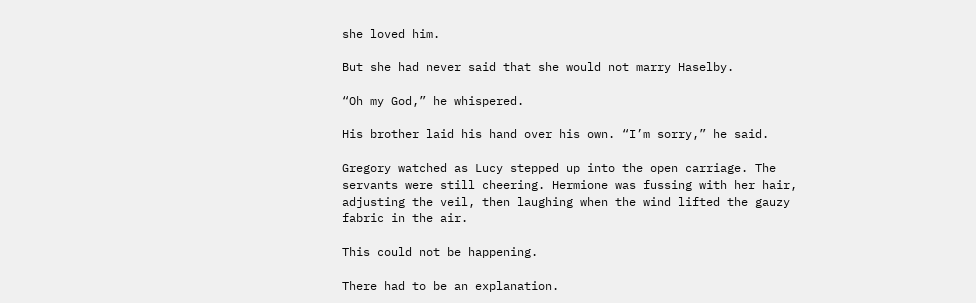she loved him.

But she had never said that she would not marry Haselby.

“Oh my God,” he whispered.

His brother laid his hand over his own. “I’m sorry,” he said.

Gregory watched as Lucy stepped up into the open carriage. The servants were still cheering. Hermione was fussing with her hair, adjusting the veil, then laughing when the wind lifted the gauzy fabric in the air.

This could not be happening.

There had to be an explanation.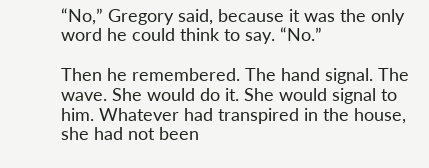“No,” Gregory said, because it was the only word he could think to say. “No.”

Then he remembered. The hand signal. The wave. She would do it. She would signal to him. Whatever had transpired in the house, she had not been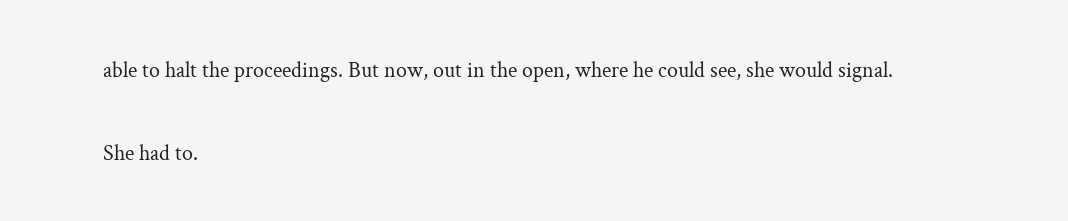able to halt the proceedings. But now, out in the open, where he could see, she would signal.

She had to.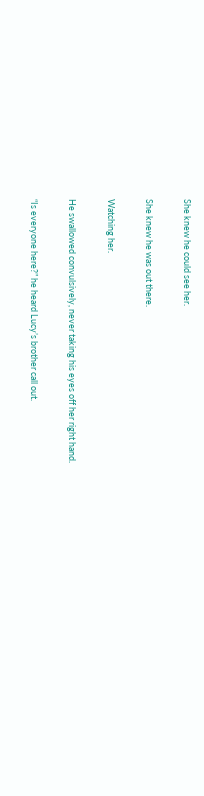She knew he could see her.

She knew he was out there.

Watching her.

He swallowed convulsively, never taking his eyes off her right hand.

“Is everyone here?” he heard Lucy’s brother call out.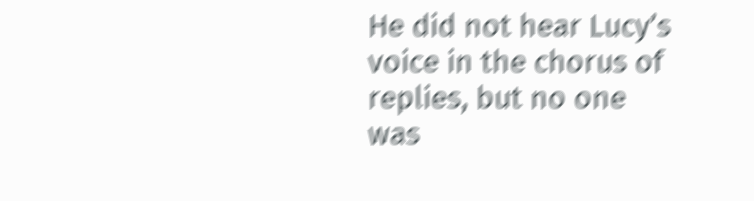He did not hear Lucy’s voice in the chorus of replies, but no one was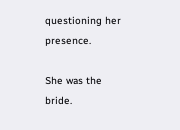questioning her presence.

She was the bride.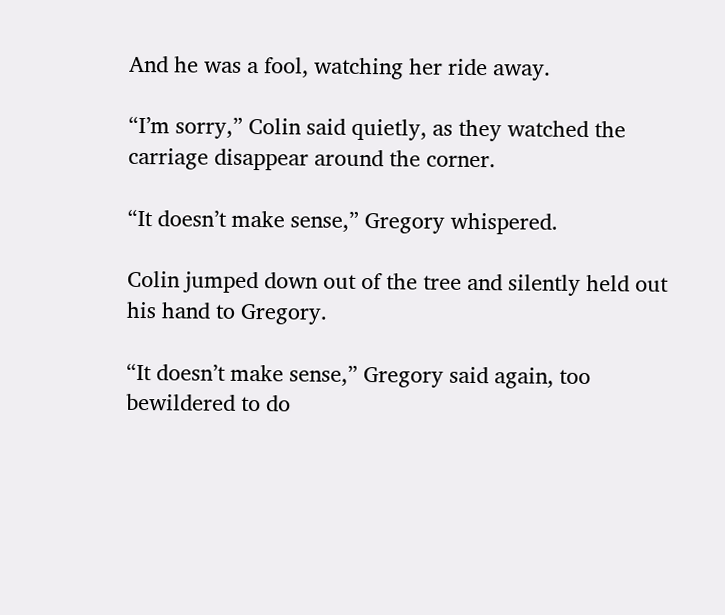And he was a fool, watching her ride away.

“I’m sorry,” Colin said quietly, as they watched the carriage disappear around the corner.

“It doesn’t make sense,” Gregory whispered.

Colin jumped down out of the tree and silently held out his hand to Gregory.

“It doesn’t make sense,” Gregory said again, too bewildered to do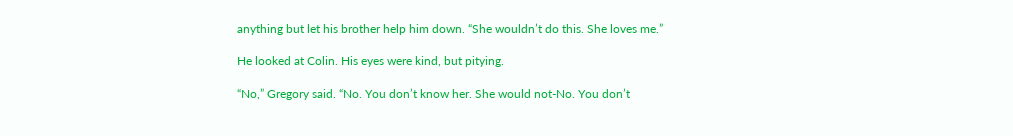anything but let his brother help him down. “She wouldn’t do this. She loves me.”

He looked at Colin. His eyes were kind, but pitying.

“No,” Gregory said. “No. You don’t know her. She would not-No. You don’t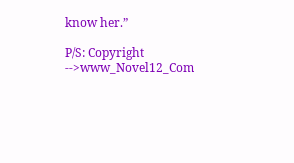know her.”

P/S: Copyright -->www_Novel12_Com